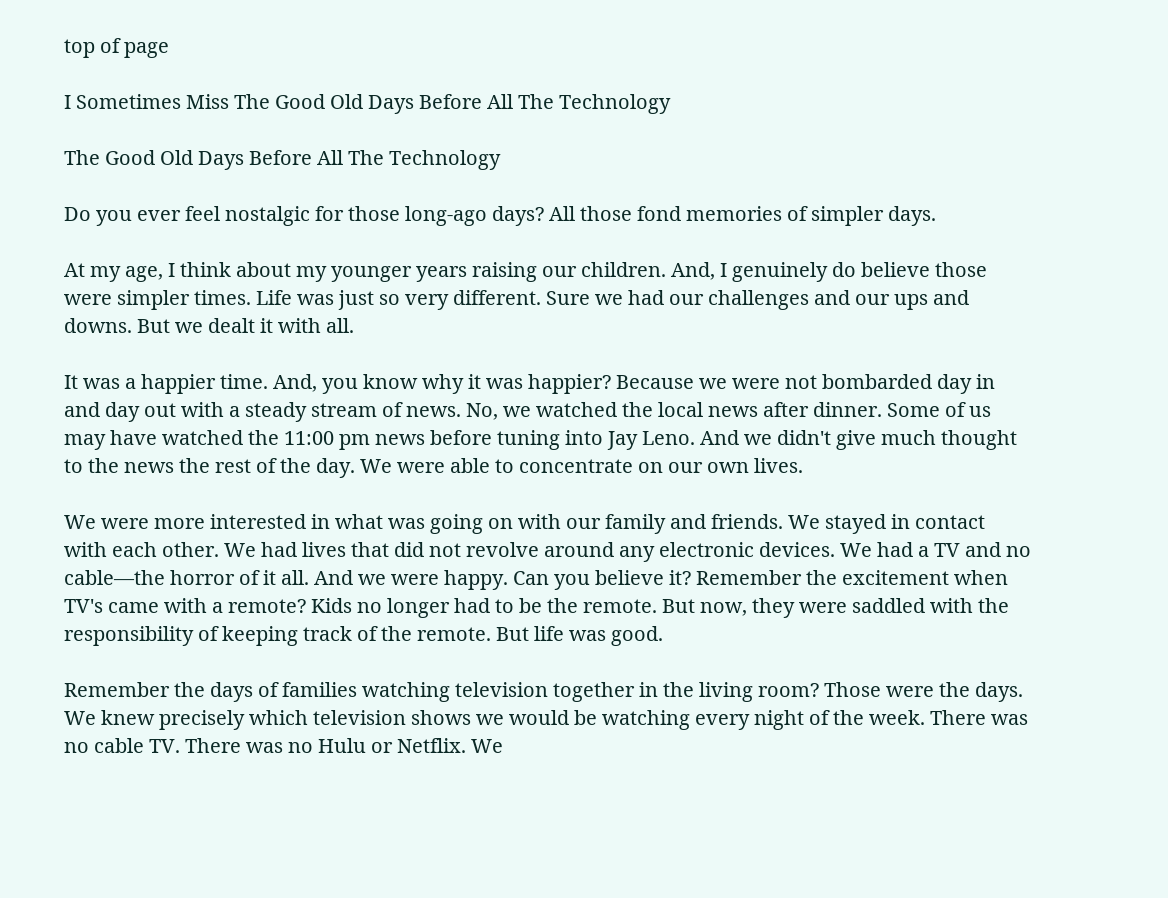top of page

I Sometimes Miss The Good Old Days Before All The Technology

The Good Old Days Before All The Technology

Do you ever feel nostalgic for those long-ago days? All those fond memories of simpler days.

At my age, I think about my younger years raising our children. And, I genuinely do believe those were simpler times. Life was just so very different. Sure we had our challenges and our ups and downs. But we dealt it with all.

It was a happier time. And, you know why it was happier? Because we were not bombarded day in and day out with a steady stream of news. No, we watched the local news after dinner. Some of us may have watched the 11:00 pm news before tuning into Jay Leno. And we didn't give much thought to the news the rest of the day. We were able to concentrate on our own lives.

We were more interested in what was going on with our family and friends. We stayed in contact with each other. We had lives that did not revolve around any electronic devices. We had a TV and no cable—the horror of it all. And we were happy. Can you believe it? Remember the excitement when TV's came with a remote? Kids no longer had to be the remote. But now, they were saddled with the responsibility of keeping track of the remote. But life was good.

Remember the days of families watching television together in the living room? Those were the days. We knew precisely which television shows we would be watching every night of the week. There was no cable TV. There was no Hulu or Netflix. We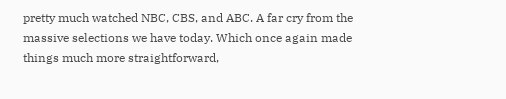pretty much watched NBC, CBS, and ABC. A far cry from the massive selections we have today. Which once again made things much more straightforward,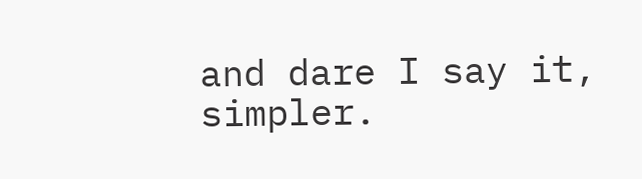and dare I say it, simpler.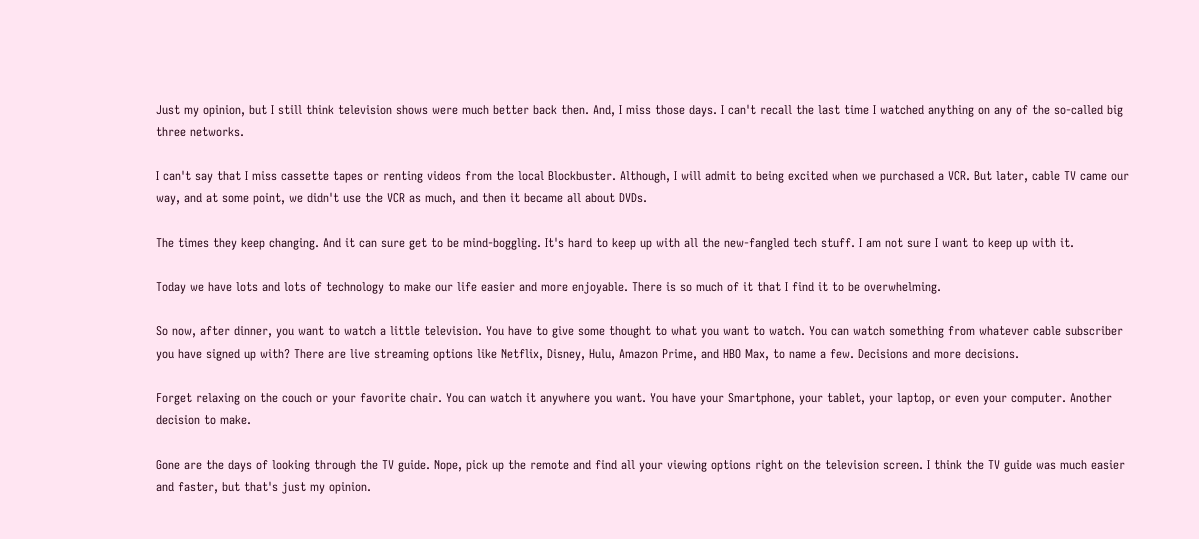Just my opinion, but I still think television shows were much better back then. And, I miss those days. I can't recall the last time I watched anything on any of the so-called big three networks.

I can't say that I miss cassette tapes or renting videos from the local Blockbuster. Although, I will admit to being excited when we purchased a VCR. But later, cable TV came our way, and at some point, we didn't use the VCR as much, and then it became all about DVDs.

The times they keep changing. And it can sure get to be mind-boggling. It's hard to keep up with all the new-fangled tech stuff. I am not sure I want to keep up with it.

Today we have lots and lots of technology to make our life easier and more enjoyable. There is so much of it that I find it to be overwhelming.

So now, after dinner, you want to watch a little television. You have to give some thought to what you want to watch. You can watch something from whatever cable subscriber you have signed up with? There are live streaming options like Netflix, Disney, Hulu, Amazon Prime, and HBO Max, to name a few. Decisions and more decisions.

Forget relaxing on the couch or your favorite chair. You can watch it anywhere you want. You have your Smartphone, your tablet, your laptop, or even your computer. Another decision to make.

Gone are the days of looking through the TV guide. Nope, pick up the remote and find all your viewing options right on the television screen. I think the TV guide was much easier and faster, but that's just my opinion.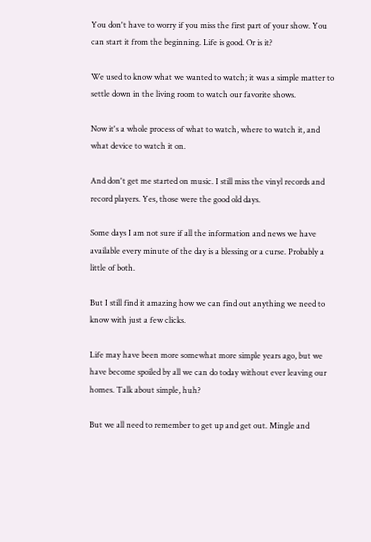You don't have to worry if you miss the first part of your show. You can start it from the beginning. Life is good. Or is it?

We used to know what we wanted to watch; it was a simple matter to settle down in the living room to watch our favorite shows.

Now it's a whole process of what to watch, where to watch it, and what device to watch it on.

And don't get me started on music. I still miss the vinyl records and record players. Yes, those were the good old days.

Some days I am not sure if all the information and news we have available every minute of the day is a blessing or a curse. Probably a little of both.

But I still find it amazing how we can find out anything we need to know with just a few clicks.

Life may have been more somewhat more simple years ago, but we have become spoiled by all we can do today without ever leaving our homes. Talk about simple, huh?

But we all need to remember to get up and get out. Mingle and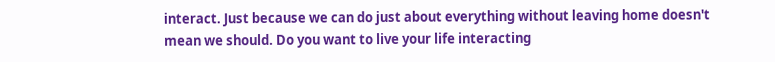interact. Just because we can do just about everything without leaving home doesn't mean we should. Do you want to live your life interacting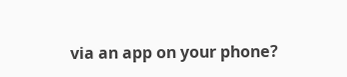via an app on your phone?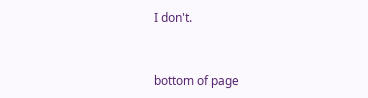I don't.


bottom of page